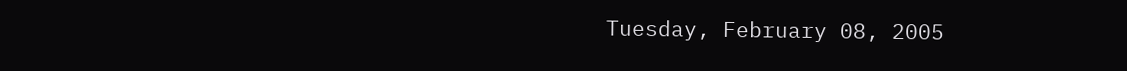Tuesday, February 08, 2005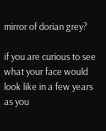mirror of dorian grey?

if you are curious to see what your face would look like in a few years as you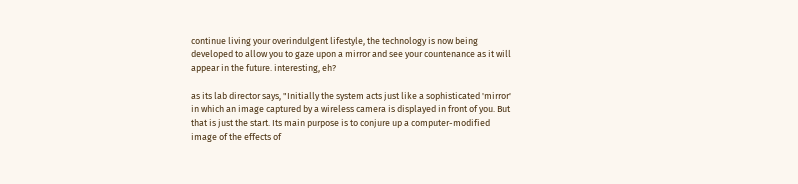continue living your overindulgent lifestyle, the technology is now being developed to allow you to gaze upon a mirror and see your countenance as it will appear in the future. interesting, eh?

as its lab director says, "Initially the system acts just like a sophisticated 'mirror' in which an image captured by a wireless camera is displayed in front of you. But that is just the start. Its main purpose is to conjure up a computer-modified image of the effects of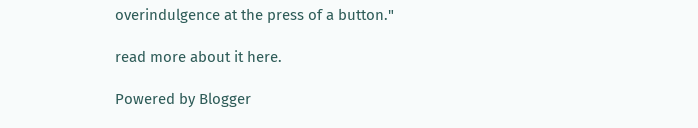overindulgence at the press of a button."

read more about it here.

Powered by Blogger